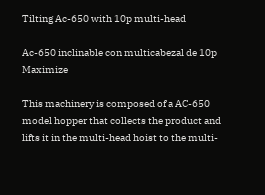Tilting Ac-650 with 10p multi-head

Ac-650 inclinable con multicabezal de 10p Maximize

This machinery is composed of a AC-650 model hopper that collects the product and lifts it in the multi-head hoist to the multi-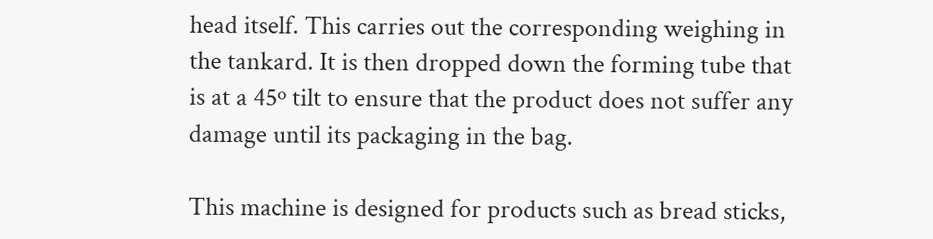head itself. This carries out the corresponding weighing in the tankard. It is then dropped down the forming tube that is at a 45º tilt to ensure that the product does not suffer any damage until its packaging in the bag.

This machine is designed for products such as bread sticks,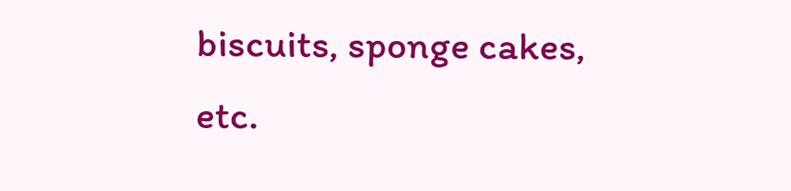biscuits, sponge cakes, etc.